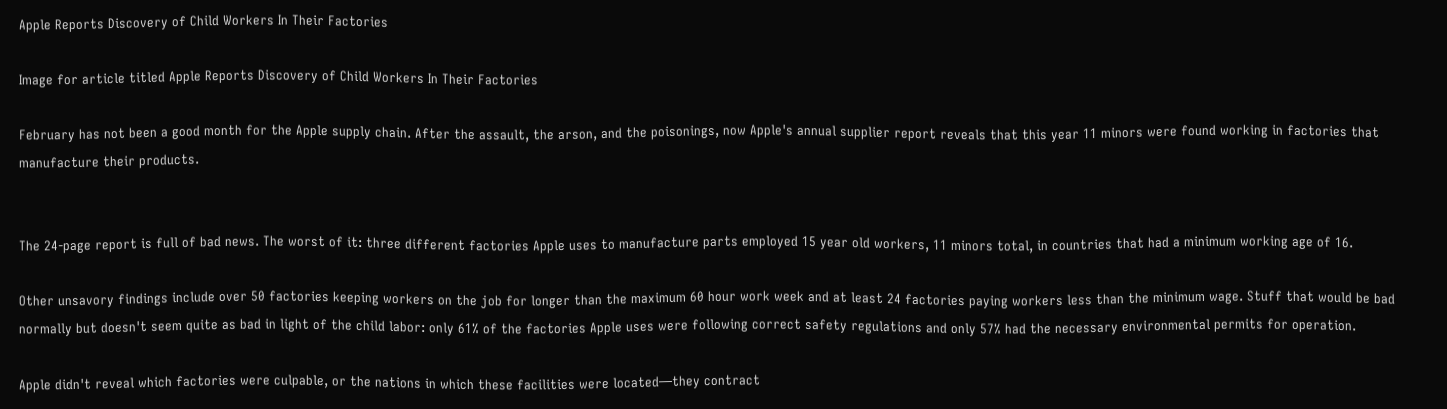Apple Reports Discovery of Child Workers In Their Factories

Image for article titled Apple Reports Discovery of Child Workers In Their Factories

February has not been a good month for the Apple supply chain. After the assault, the arson, and the poisonings, now Apple's annual supplier report reveals that this year 11 minors were found working in factories that manufacture their products.


The 24-page report is full of bad news. The worst of it: three different factories Apple uses to manufacture parts employed 15 year old workers, 11 minors total, in countries that had a minimum working age of 16.

Other unsavory findings include over 50 factories keeping workers on the job for longer than the maximum 60 hour work week and at least 24 factories paying workers less than the minimum wage. Stuff that would be bad normally but doesn't seem quite as bad in light of the child labor: only 61% of the factories Apple uses were following correct safety regulations and only 57% had the necessary environmental permits for operation.

Apple didn't reveal which factories were culpable, or the nations in which these facilities were located—they contract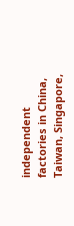independent factories in China, Taiwan, Singapore,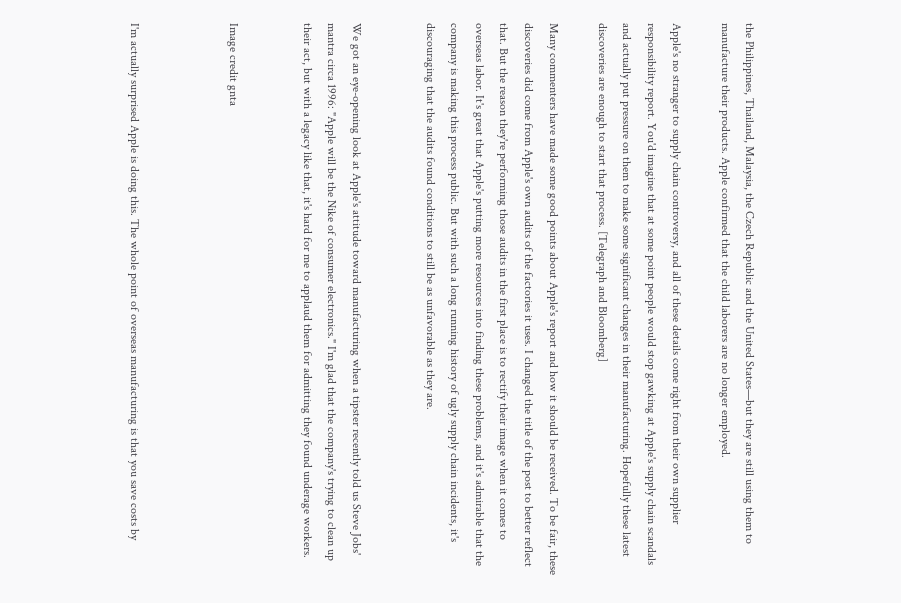the Philippines, Thailand, Malaysia, the Czech Republic and the United States—but they are still using them to manufacture their products. Apple confirmed that the child laborers are no longer employed.

Apple's no stranger to supply chain controversy, and all of these details come right from their own supplier responsibility report. You'd imagine that at some point people would stop gawking at Apple's supply chain scandals and actually put pressure on them to make some significant changes in their manufacturing. Hopefully these latest discoveries are enough to start that process. [Telegraph and Bloomberg]

Many commenters have made some good points about Apple's report and how it should be received. To be fair, these discoveries did come from Apple's own audits of the factories it uses. I changed the title of the post to better reflect that. But the reason they're performing those audits in the first place is to rectify their image when it comes to overseas labor. It's great that Apple's putting more resources into finding these problems, and it's admirable that the company is making this process public. But with such a long running history of ugly supply chain incidents, it's discouraging that the audits found conditions to still be as unfavorable as they are.


We got an eye-opening look at Apple's attitude toward manufacturing when a tipster recently told us Steve Jobs' mantra circa 1996: "Apple will be the Nike of consumer electronics." I'm glad that the company's trying to clean up their act, but with a legacy like that, it's hard for me to applaud them for admitting they found underage workers.


Image credit gnta



I'm actually surprised Apple is doing this. The whole point of overseas manufacturing is that you save costs by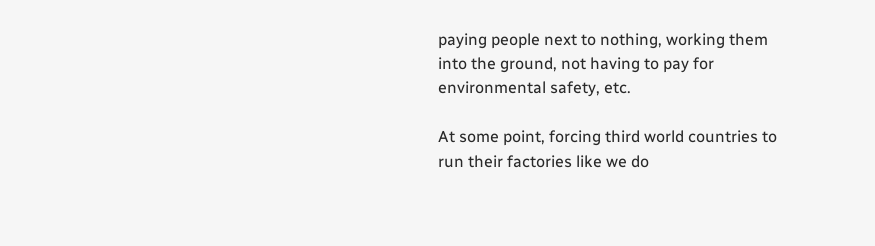paying people next to nothing, working them into the ground, not having to pay for environmental safety, etc.

At some point, forcing third world countries to run their factories like we do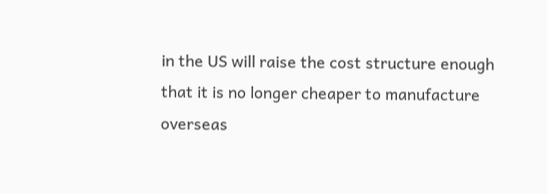in the US will raise the cost structure enough that it is no longer cheaper to manufacture overseas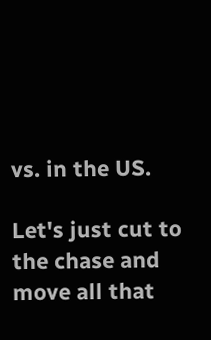vs. in the US.

Let's just cut to the chase and move all that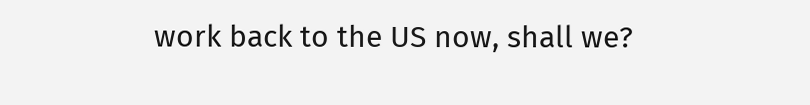work back to the US now, shall we?